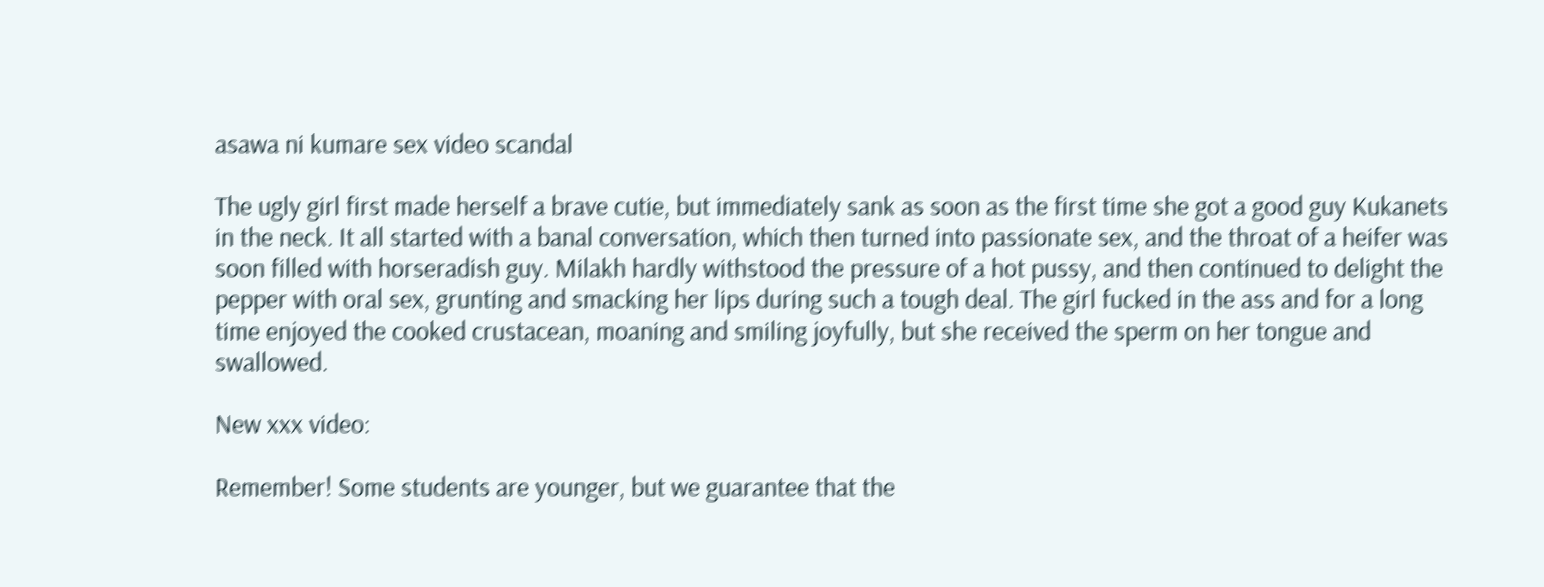asawa ni kumare sex video scandal

The ugly girl first made herself a brave cutie, but immediately sank as soon as the first time she got a good guy Kukanets in the neck. It all started with a banal conversation, which then turned into passionate sex, and the throat of a heifer was soon filled with horseradish guy. Milakh hardly withstood the pressure of a hot pussy, and then continued to delight the pepper with oral sex, grunting and smacking her lips during such a tough deal. The girl fucked in the ass and for a long time enjoyed the cooked crustacean, moaning and smiling joyfully, but she received the sperm on her tongue and swallowed.

New xxx video:

Remember! Some students are younger, but we guarantee that the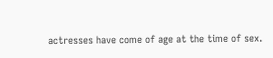actresses have come of age at the time of sex.